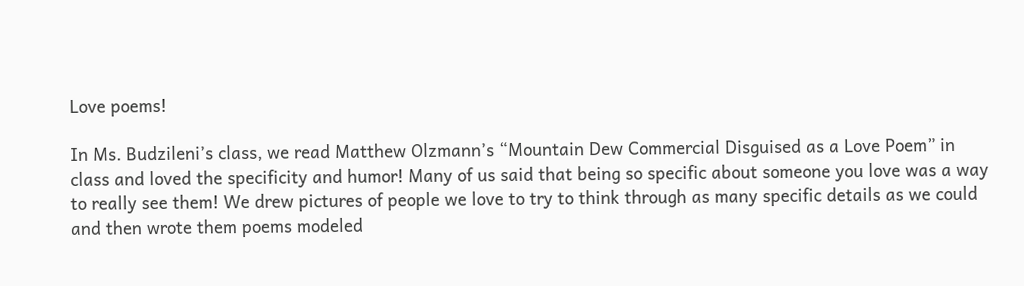Love poems!

In Ms. Budzileni’s class, we read Matthew Olzmann’s “Mountain Dew Commercial Disguised as a Love Poem” in class and loved the specificity and humor! Many of us said that being so specific about someone you love was a way to really see them! We drew pictures of people we love to try to think through as many specific details as we could and then wrote them poems modeled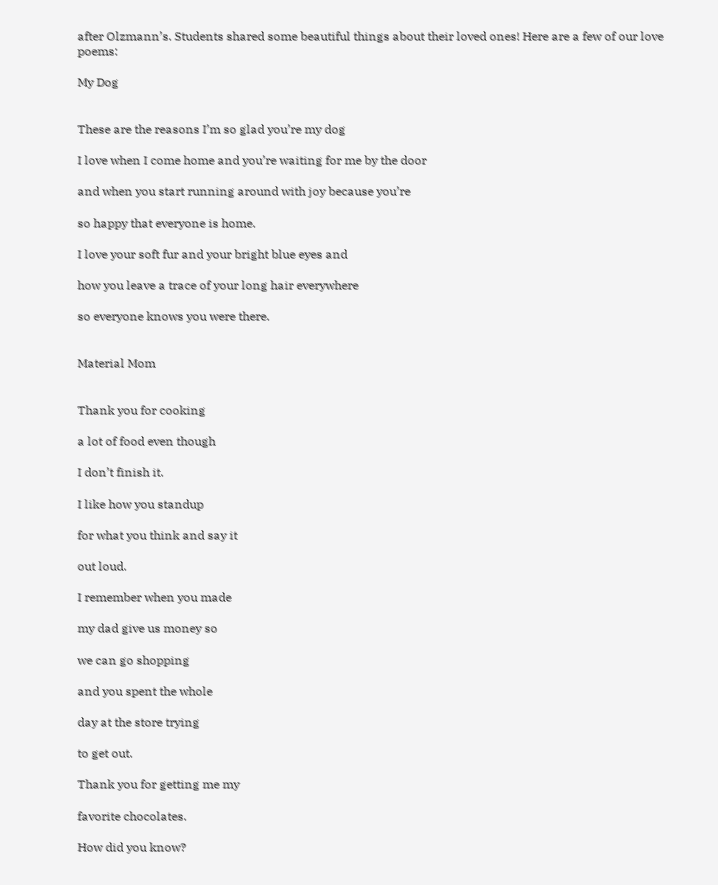after Olzmann’s. Students shared some beautiful things about their loved ones! Here are a few of our love poems:

My Dog


These are the reasons I’m so glad you’re my dog

I love when I come home and you’re waiting for me by the door

and when you start running around with joy because you’re

so happy that everyone is home.

I love your soft fur and your bright blue eyes and

how you leave a trace of your long hair everywhere

so everyone knows you were there.


Material Mom


Thank you for cooking

a lot of food even though

I don’t finish it.

I like how you standup

for what you think and say it

out loud.

I remember when you made

my dad give us money so

we can go shopping

and you spent the whole

day at the store trying

to get out.

Thank you for getting me my

favorite chocolates.

How did you know?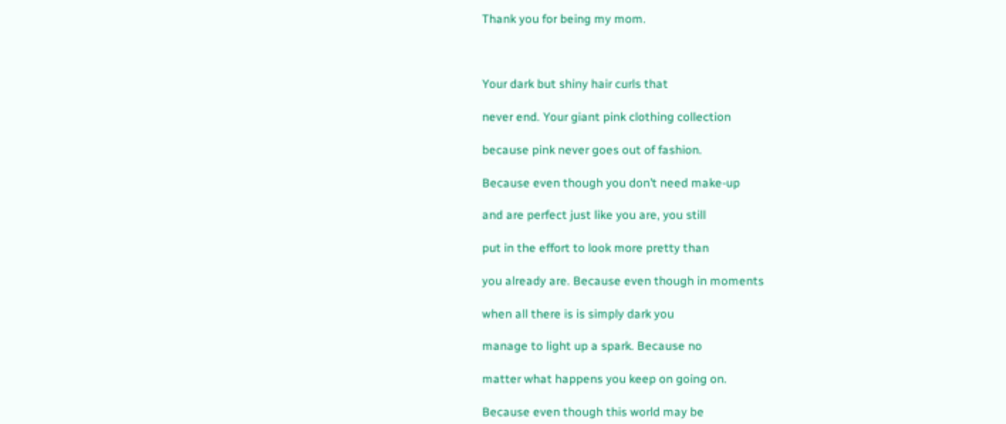Thank you for being my mom.



Your dark but shiny hair curls that

never end. Your giant pink clothing collection

because pink never goes out of fashion.

Because even though you don’t need make-up

and are perfect just like you are, you still

put in the effort to look more pretty than

you already are. Because even though in moments

when all there is is simply dark you

manage to light up a spark. Because no

matter what happens you keep on going on.

Because even though this world may be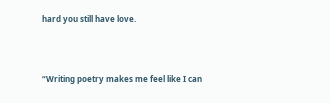hard you still have love.



“Writing poetry makes me feel like I can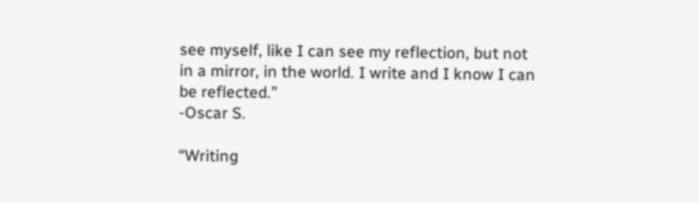see myself, like I can see my reflection, but not in a mirror, in the world. I write and I know I can be reflected.”
-Oscar S.

“Writing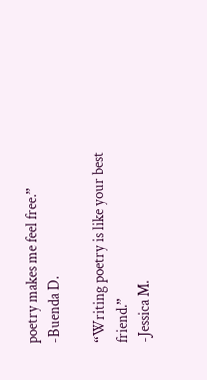poetry makes me feel free.”
-Buenda D.

“Writing poetry is like your best friend.”
-Jessica M.